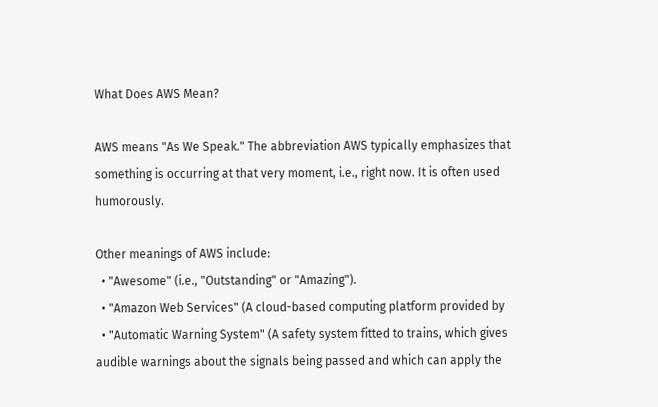What Does AWS Mean?

AWS means "As We Speak." The abbreviation AWS typically emphasizes that something is occurring at that very moment, i.e., right now. It is often used humorously.

Other meanings of AWS include:
  • "Awesome" (i.e., "Outstanding" or "Amazing").
  • "Amazon Web Services" (A cloud-based computing platform provided by
  • "Automatic Warning System" (A safety system fitted to trains, which gives audible warnings about the signals being passed and which can apply the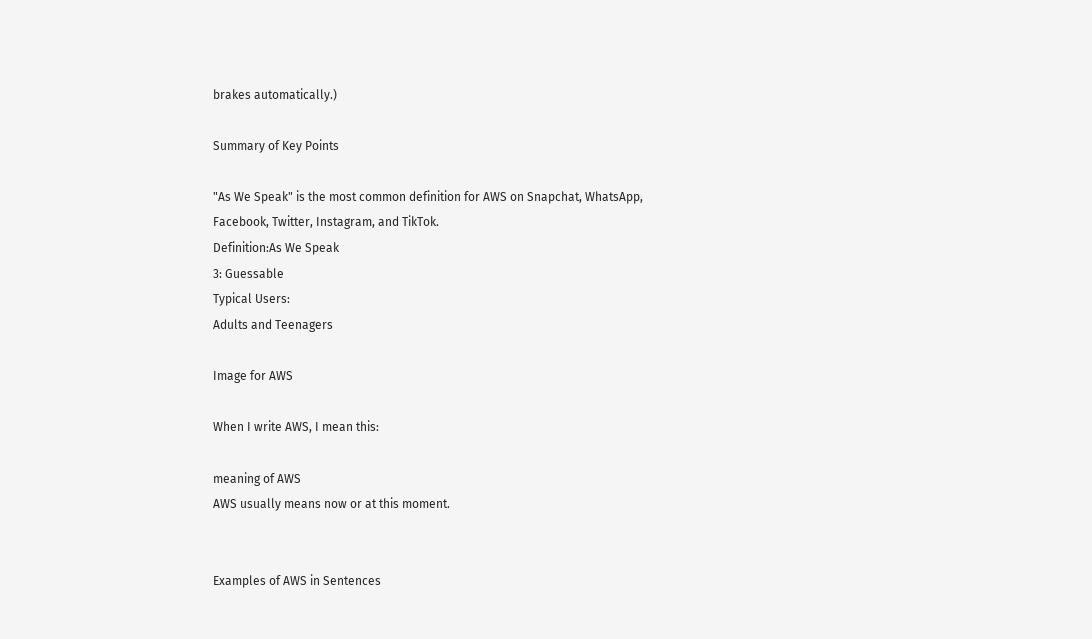brakes automatically.)

Summary of Key Points

"As We Speak" is the most common definition for AWS on Snapchat, WhatsApp, Facebook, Twitter, Instagram, and TikTok.
Definition:As We Speak
3: Guessable
Typical Users:
Adults and Teenagers

Image for AWS

When I write AWS, I mean this:

meaning of AWS
AWS usually means now or at this moment.


Examples of AWS in Sentences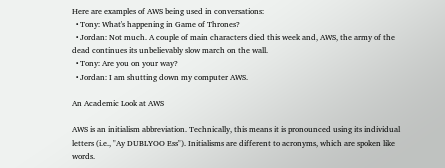Here are examples of AWS being used in conversations:
  • Tony: What's happening in Game of Thrones?
  • Jordan: Not much. A couple of main characters died this week and, AWS, the army of the dead continues its unbelievably slow march on the wall.
  • Tony: Are you on your way?
  • Jordan: I am shutting down my computer AWS.

An Academic Look at AWS

AWS is an initialism abbreviation. Technically, this means it is pronounced using its individual letters (i.e., "Ay DUBLYOO Ess"). Initialisms are different to acronyms, which are spoken like words.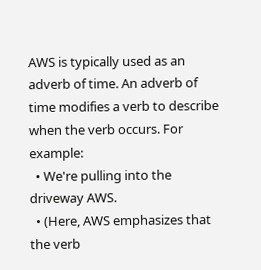AWS is typically used as an adverb of time. An adverb of time modifies a verb to describe when the verb occurs. For example:
  • We're pulling into the driveway AWS.
  • (Here, AWS emphasizes that the verb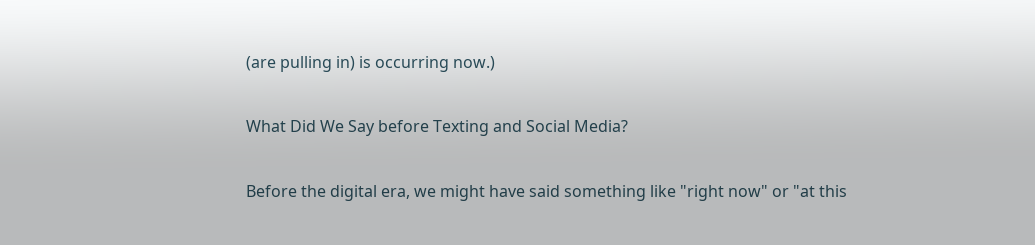(are pulling in) is occurring now.)

What Did We Say before Texting and Social Media?

Before the digital era, we might have said something like "right now" or "at this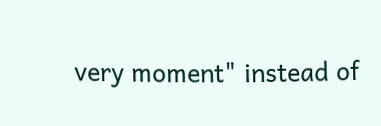very moment" instead of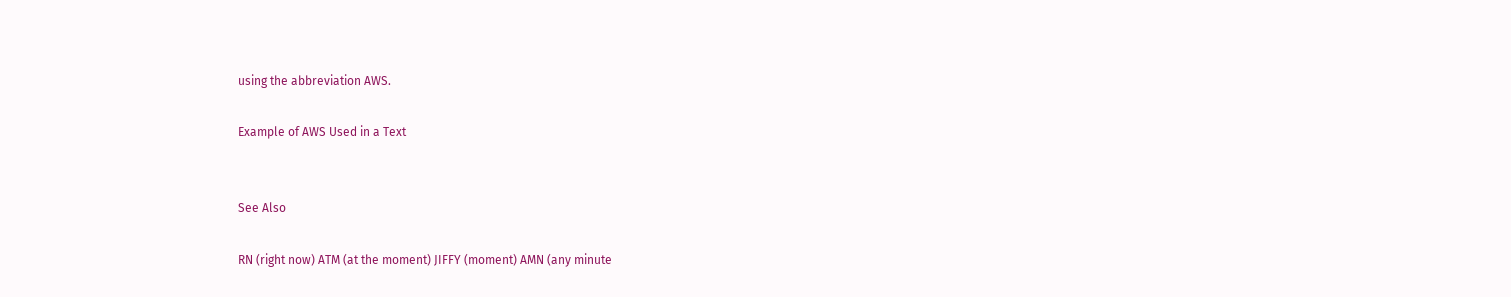using the abbreviation AWS.

Example of AWS Used in a Text


See Also

RN (right now) ATM (at the moment) JIFFY (moment) AMN (any minute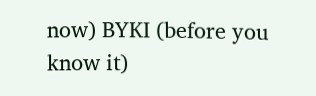now) BYKI (before you know it)